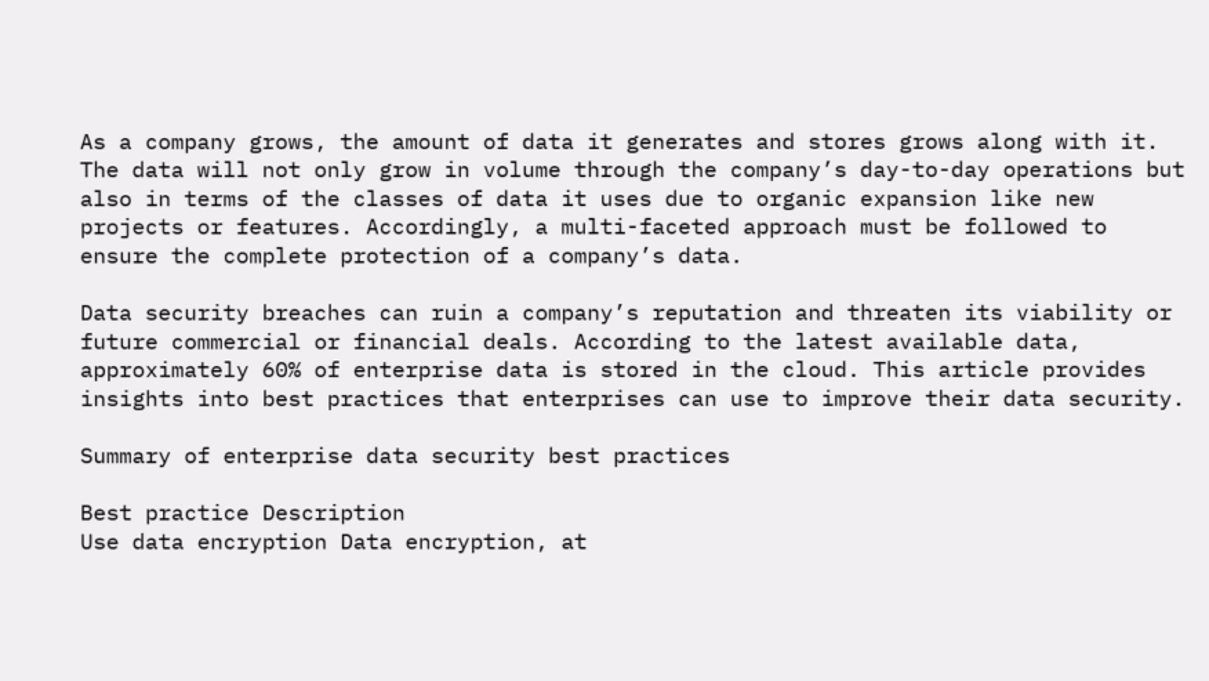As a company grows, the amount of data it generates and stores grows along with it. The data will not only grow in volume through the company’s day-to-day operations but also in terms of the classes of data it uses due to organic expansion like new projects or features. Accordingly, a multi-faceted approach must be followed to ensure the complete protection of a company’s data.

Data security breaches can ruin a company’s reputation and threaten its viability or future commercial or financial deals. According to the latest available data, approximately 60% of enterprise data is stored in the cloud. This article provides insights into best practices that enterprises can use to improve their data security.

Summary of enterprise data security best practices

Best practice Description
Use data encryption Data encryption, at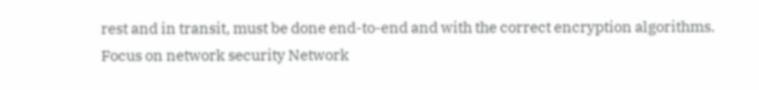rest and in transit, must be done end-to-end and with the correct encryption algorithms.
Focus on network security Network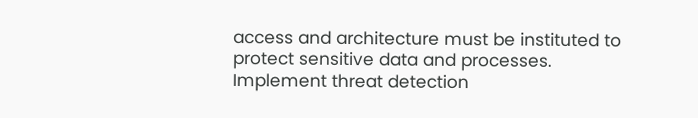access and architecture must be instituted to protect sensitive data and processes.
Implement threat detection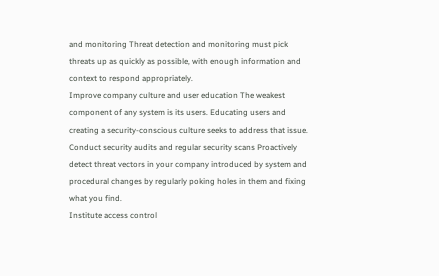and monitoring Threat detection and monitoring must pick threats up as quickly as possible, with enough information and context to respond appropriately.
Improve company culture and user education The weakest component of any system is its users. Educating users and creating a security-conscious culture seeks to address that issue.
Conduct security audits and regular security scans Proactively detect threat vectors in your company introduced by system and procedural changes by regularly poking holes in them and fixing what you find.
Institute access control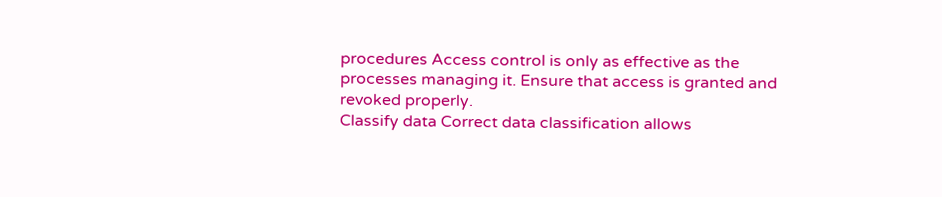procedures Access control is only as effective as the processes managing it. Ensure that access is granted and revoked properly.
Classify data Correct data classification allows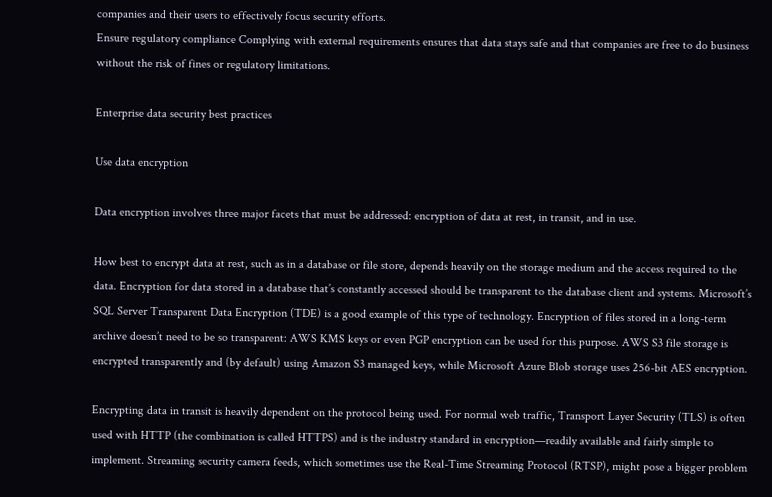companies and their users to effectively focus security efforts.
Ensure regulatory compliance Complying with external requirements ensures that data stays safe and that companies are free to do business without the risk of fines or regulatory limitations.

Enterprise data security best practices

Use data encryption

Data encryption involves three major facets that must be addressed: encryption of data at rest, in transit, and in use.

How best to encrypt data at rest, such as in a database or file store, depends heavily on the storage medium and the access required to the data. Encryption for data stored in a database that’s constantly accessed should be transparent to the database client and systems. Microsoft’s SQL Server Transparent Data Encryption (TDE) is a good example of this type of technology. Encryption of files stored in a long-term archive doesn’t need to be so transparent: AWS KMS keys or even PGP encryption can be used for this purpose. AWS S3 file storage is encrypted transparently and (by default) using Amazon S3 managed keys, while Microsoft Azure Blob storage uses 256-bit AES encryption.

Encrypting data in transit is heavily dependent on the protocol being used. For normal web traffic, Transport Layer Security (TLS) is often used with HTTP (the combination is called HTTPS) and is the industry standard in encryption—readily available and fairly simple to implement. Streaming security camera feeds, which sometimes use the Real-Time Streaming Protocol (RTSP), might pose a bigger problem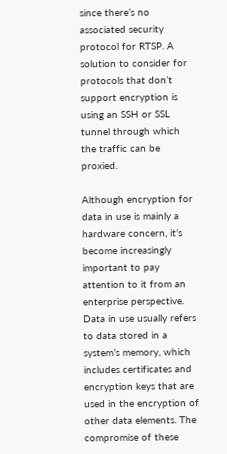since there’s no associated security protocol for RTSP. A solution to consider for protocols that don’t support encryption is using an SSH or SSL tunnel through which the traffic can be proxied.

Although encryption for data in use is mainly a hardware concern, it’s become increasingly important to pay attention to it from an enterprise perspective. Data in use usually refers to data stored in a system’s memory, which includes certificates and encryption keys that are used in the encryption of other data elements. The compromise of these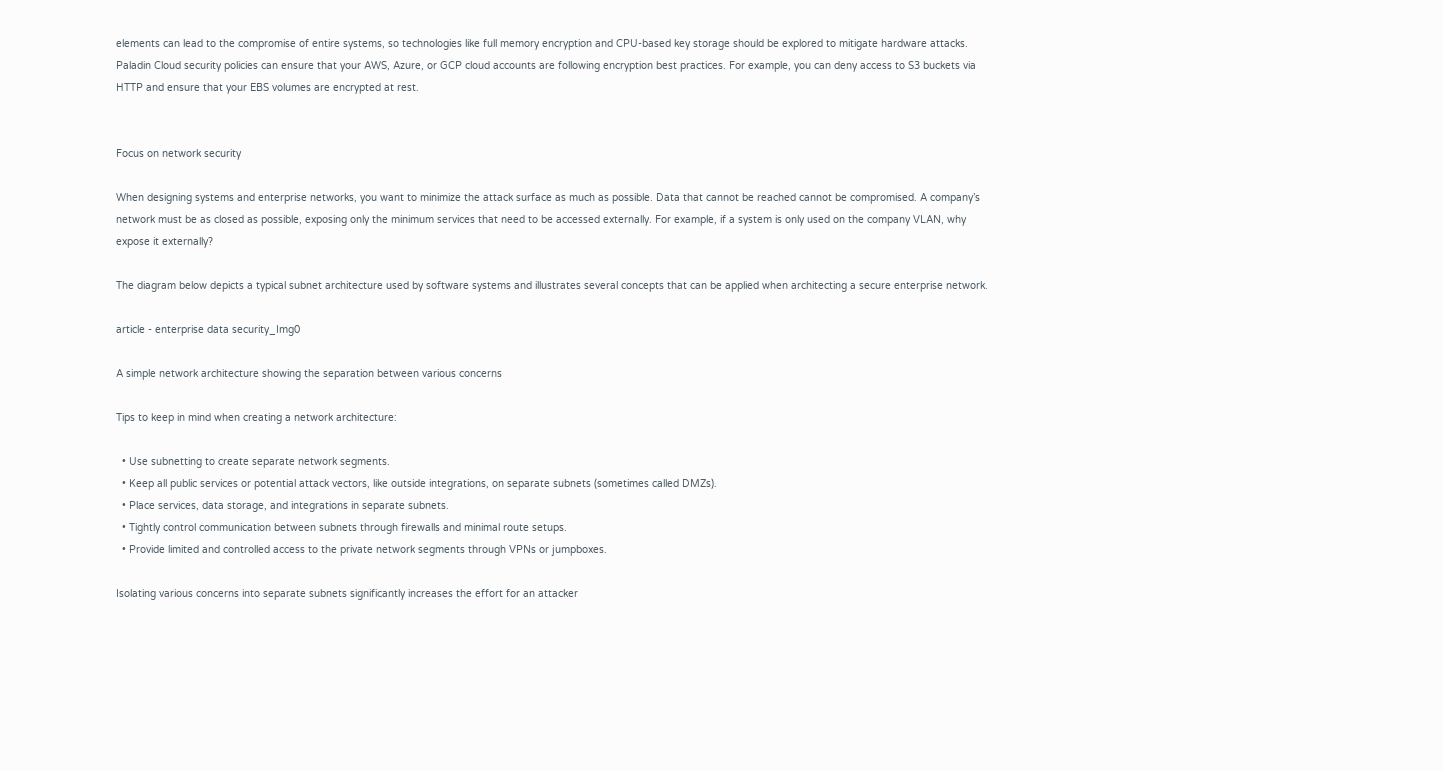elements can lead to the compromise of entire systems, so technologies like full memory encryption and CPU-based key storage should be explored to mitigate hardware attacks. Paladin Cloud security policies can ensure that your AWS, Azure, or GCP cloud accounts are following encryption best practices. For example, you can deny access to S3 buckets via HTTP and ensure that your EBS volumes are encrypted at rest.


Focus on network security

When designing systems and enterprise networks, you want to minimize the attack surface as much as possible. Data that cannot be reached cannot be compromised. A company’s network must be as closed as possible, exposing only the minimum services that need to be accessed externally. For example, if a system is only used on the company VLAN, why expose it externally?

The diagram below depicts a typical subnet architecture used by software systems and illustrates several concepts that can be applied when architecting a secure enterprise network.

article - enterprise data security_Img0

A simple network architecture showing the separation between various concerns

Tips to keep in mind when creating a network architecture:

  • Use subnetting to create separate network segments.
  • Keep all public services or potential attack vectors, like outside integrations, on separate subnets (sometimes called DMZs).
  • Place services, data storage, and integrations in separate subnets.
  • Tightly control communication between subnets through firewalls and minimal route setups.
  • Provide limited and controlled access to the private network segments through VPNs or jumpboxes.

Isolating various concerns into separate subnets significantly increases the effort for an attacker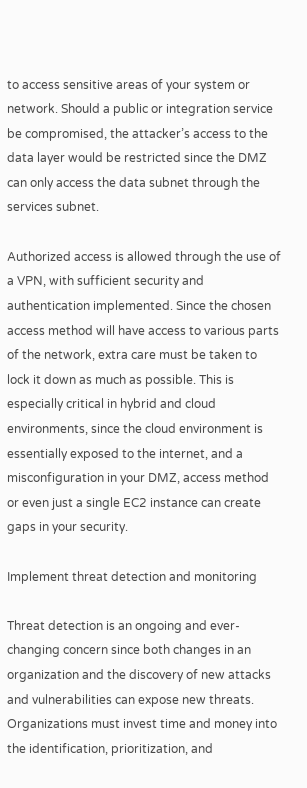to access sensitive areas of your system or network. Should a public or integration service be compromised, the attacker’s access to the data layer would be restricted since the DMZ can only access the data subnet through the services subnet.

Authorized access is allowed through the use of a VPN, with sufficient security and authentication implemented. Since the chosen access method will have access to various parts of the network, extra care must be taken to lock it down as much as possible. This is especially critical in hybrid and cloud environments, since the cloud environment is essentially exposed to the internet, and a misconfiguration in your DMZ, access method or even just a single EC2 instance can create gaps in your security.

Implement threat detection and monitoring

Threat detection is an ongoing and ever-changing concern since both changes in an organization and the discovery of new attacks and vulnerabilities can expose new threats. Organizations must invest time and money into the identification, prioritization, and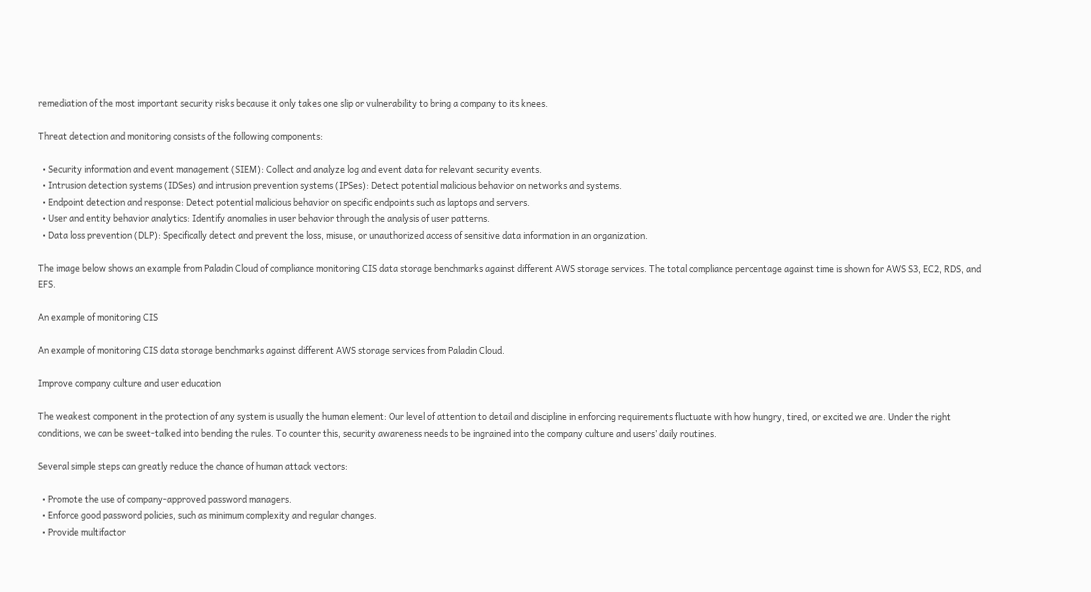remediation of the most important security risks because it only takes one slip or vulnerability to bring a company to its knees.

Threat detection and monitoring consists of the following components:

  • Security information and event management (SIEM): Collect and analyze log and event data for relevant security events.
  • Intrusion detection systems (IDSes) and intrusion prevention systems (IPSes): Detect potential malicious behavior on networks and systems.
  • Endpoint detection and response: Detect potential malicious behavior on specific endpoints such as laptops and servers.
  • User and entity behavior analytics: Identify anomalies in user behavior through the analysis of user patterns.
  • Data loss prevention (DLP): Specifically detect and prevent the loss, misuse, or unauthorized access of sensitive data information in an organization.

The image below shows an example from Paladin Cloud of compliance monitoring CIS data storage benchmarks against different AWS storage services. The total compliance percentage against time is shown for AWS S3, EC2, RDS, and EFS.

An example of monitoring CIS

An example of monitoring CIS data storage benchmarks against different AWS storage services from Paladin Cloud.

Improve company culture and user education

The weakest component in the protection of any system is usually the human element: Our level of attention to detail and discipline in enforcing requirements fluctuate with how hungry, tired, or excited we are. Under the right conditions, we can be sweet-talked into bending the rules. To counter this, security awareness needs to be ingrained into the company culture and users’ daily routines.

Several simple steps can greatly reduce the chance of human attack vectors:

  • Promote the use of company-approved password managers.
  • Enforce good password policies, such as minimum complexity and regular changes.
  • Provide multifactor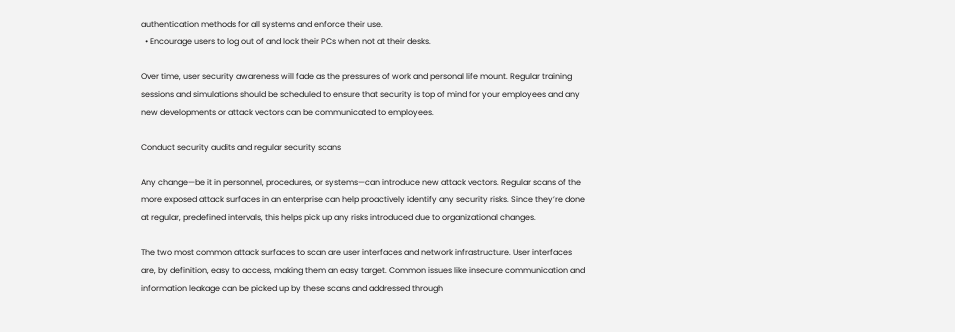authentication methods for all systems and enforce their use.
  • Encourage users to log out of and lock their PCs when not at their desks.

Over time, user security awareness will fade as the pressures of work and personal life mount. Regular training sessions and simulations should be scheduled to ensure that security is top of mind for your employees and any new developments or attack vectors can be communicated to employees.

Conduct security audits and regular security scans

Any change—be it in personnel, procedures, or systems—can introduce new attack vectors. Regular scans of the more exposed attack surfaces in an enterprise can help proactively identify any security risks. Since they’re done at regular, predefined intervals, this helps pick up any risks introduced due to organizational changes.

The two most common attack surfaces to scan are user interfaces and network infrastructure. User interfaces are, by definition, easy to access, making them an easy target. Common issues like insecure communication and information leakage can be picked up by these scans and addressed through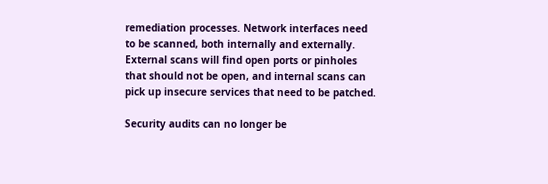remediation processes. Network interfaces need to be scanned, both internally and externally. External scans will find open ports or pinholes that should not be open, and internal scans can pick up insecure services that need to be patched.

Security audits can no longer be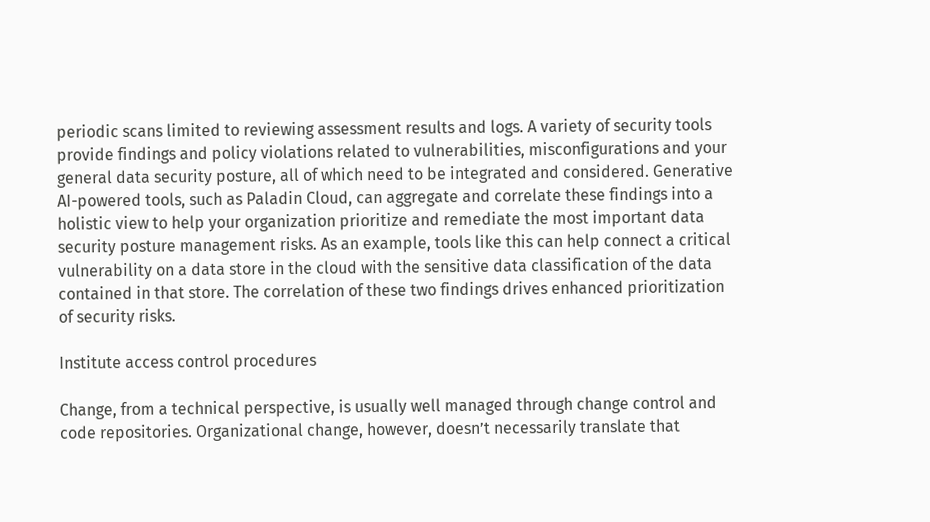periodic scans limited to reviewing assessment results and logs. A variety of security tools provide findings and policy violations related to vulnerabilities, misconfigurations and your general data security posture, all of which need to be integrated and considered. Generative AI-powered tools, such as Paladin Cloud, can aggregate and correlate these findings into a holistic view to help your organization prioritize and remediate the most important data security posture management risks. As an example, tools like this can help connect a critical vulnerability on a data store in the cloud with the sensitive data classification of the data contained in that store. The correlation of these two findings drives enhanced prioritization of security risks.

Institute access control procedures

Change, from a technical perspective, is usually well managed through change control and code repositories. Organizational change, however, doesn’t necessarily translate that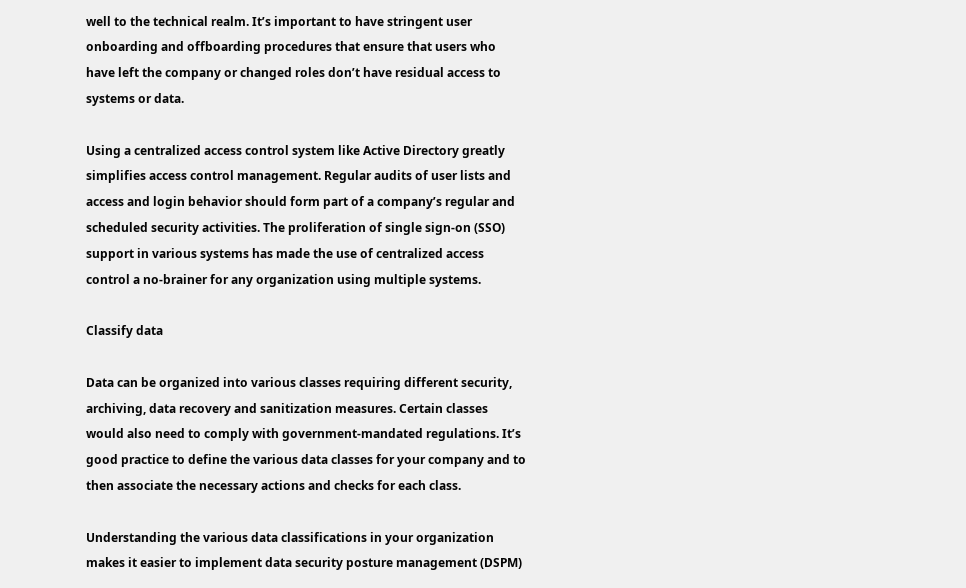well to the technical realm. It’s important to have stringent user onboarding and offboarding procedures that ensure that users who have left the company or changed roles don’t have residual access to systems or data.

Using a centralized access control system like Active Directory greatly simplifies access control management. Regular audits of user lists and access and login behavior should form part of a company’s regular and scheduled security activities. The proliferation of single sign-on (SSO) support in various systems has made the use of centralized access control a no-brainer for any organization using multiple systems.

Classify data

Data can be organized into various classes requiring different security, archiving, data recovery and sanitization measures. Certain classes would also need to comply with government-mandated regulations. It’s good practice to define the various data classes for your company and to then associate the necessary actions and checks for each class.

Understanding the various data classifications in your organization makes it easier to implement data security posture management (DSPM)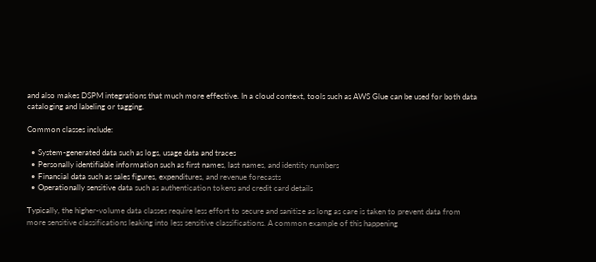and also makes DSPM integrations that much more effective. In a cloud context, tools such as AWS Glue can be used for both data cataloging and labeling or tagging.

Common classes include:

  • System-generated data such as logs, usage data and traces
  • Personally identifiable information such as first names, last names, and identity numbers
  • Financial data such as sales figures, expenditures, and revenue forecasts
  • Operationally sensitive data such as authentication tokens and credit card details

Typically, the higher-volume data classes require less effort to secure and sanitize as long as care is taken to prevent data from more sensitive classifications leaking into less sensitive classifications. A common example of this happening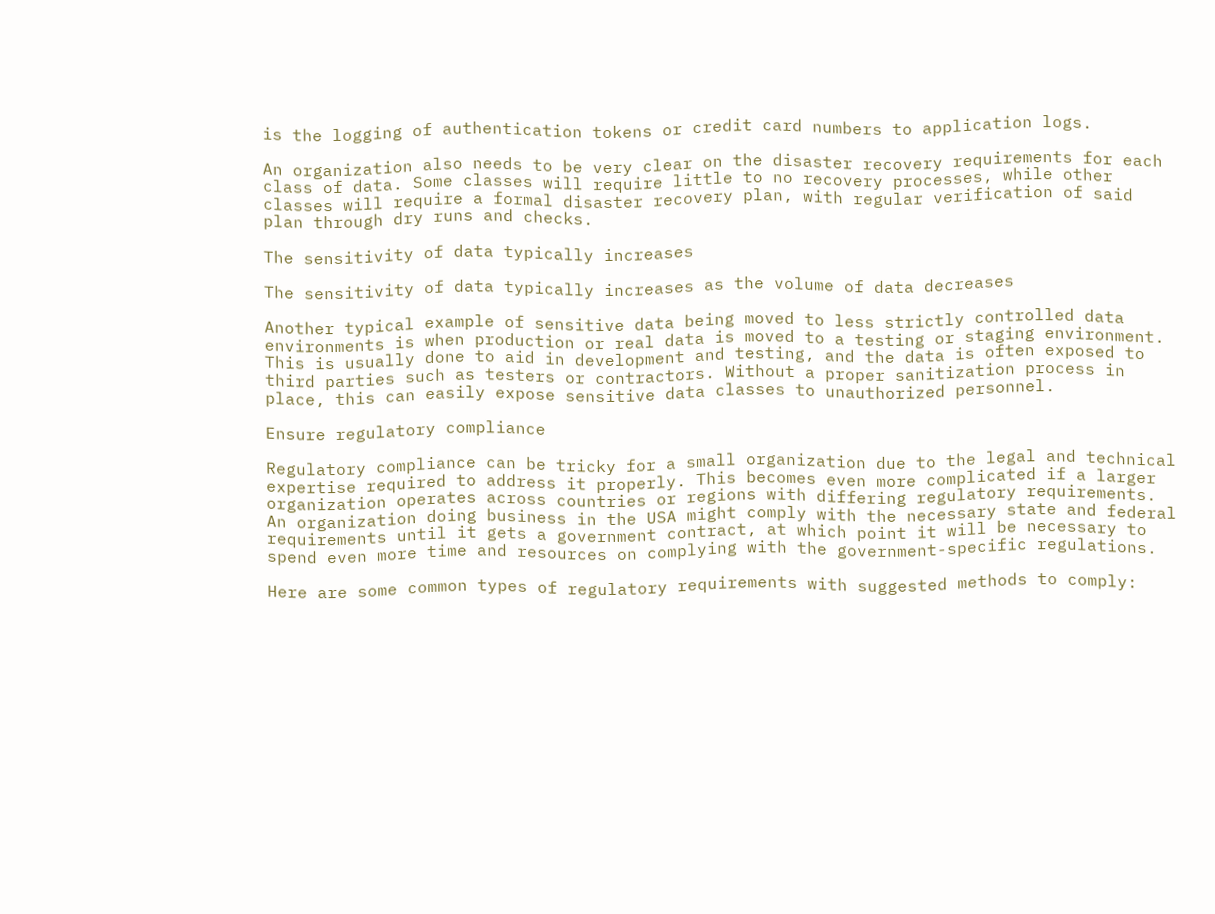is the logging of authentication tokens or credit card numbers to application logs.

An organization also needs to be very clear on the disaster recovery requirements for each class of data. Some classes will require little to no recovery processes, while other classes will require a formal disaster recovery plan, with regular verification of said plan through dry runs and checks.

The sensitivity of data typically increases

The sensitivity of data typically increases as the volume of data decreases

Another typical example of sensitive data being moved to less strictly controlled data environments is when production or real data is moved to a testing or staging environment. This is usually done to aid in development and testing, and the data is often exposed to third parties such as testers or contractors. Without a proper sanitization process in place, this can easily expose sensitive data classes to unauthorized personnel.

Ensure regulatory compliance

Regulatory compliance can be tricky for a small organization due to the legal and technical expertise required to address it properly. This becomes even more complicated if a larger organization operates across countries or regions with differing regulatory requirements. An organization doing business in the USA might comply with the necessary state and federal requirements until it gets a government contract, at which point it will be necessary to spend even more time and resources on complying with the government-specific regulations.

Here are some common types of regulatory requirements with suggested methods to comply: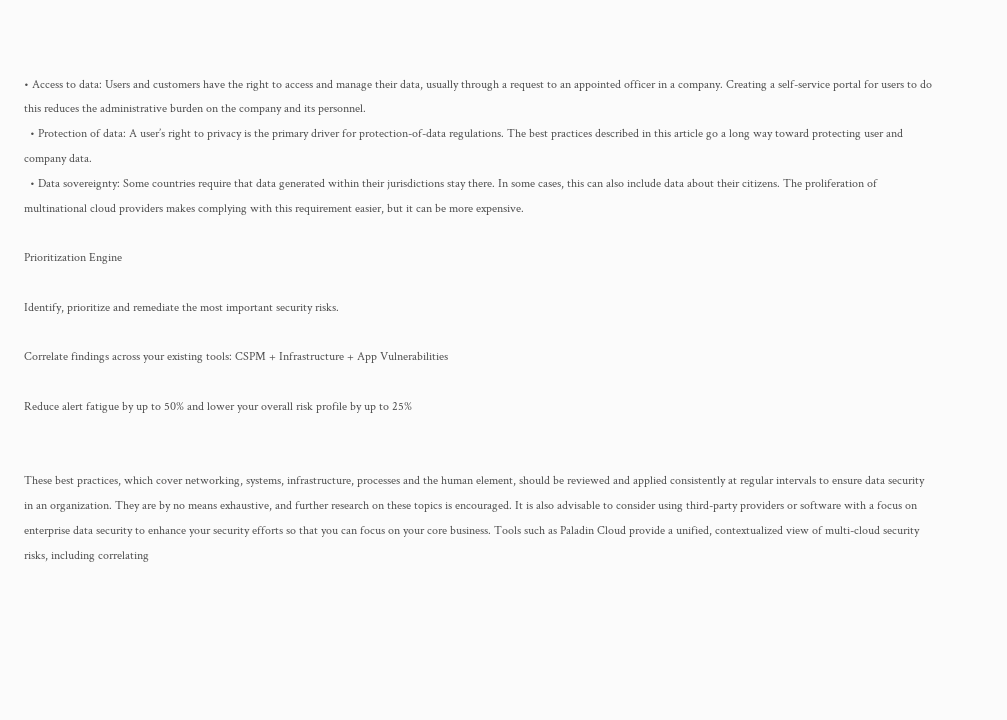• Access to data: Users and customers have the right to access and manage their data, usually through a request to an appointed officer in a company. Creating a self-service portal for users to do this reduces the administrative burden on the company and its personnel.
  • Protection of data: A user’s right to privacy is the primary driver for protection-of-data regulations. The best practices described in this article go a long way toward protecting user and company data.
  • Data sovereignty: Some countries require that data generated within their jurisdictions stay there. In some cases, this can also include data about their citizens. The proliferation of multinational cloud providers makes complying with this requirement easier, but it can be more expensive.

Prioritization Engine

Identify, prioritize and remediate the most important security risks.

Correlate findings across your existing tools: CSPM + Infrastructure + App Vulnerabilities

Reduce alert fatigue by up to 50% and lower your overall risk profile by up to 25%


These best practices, which cover networking, systems, infrastructure, processes and the human element, should be reviewed and applied consistently at regular intervals to ensure data security in an organization. They are by no means exhaustive, and further research on these topics is encouraged. It is also advisable to consider using third-party providers or software with a focus on enterprise data security to enhance your security efforts so that you can focus on your core business. Tools such as Paladin Cloud provide a unified, contextualized view of multi-cloud security risks, including correlating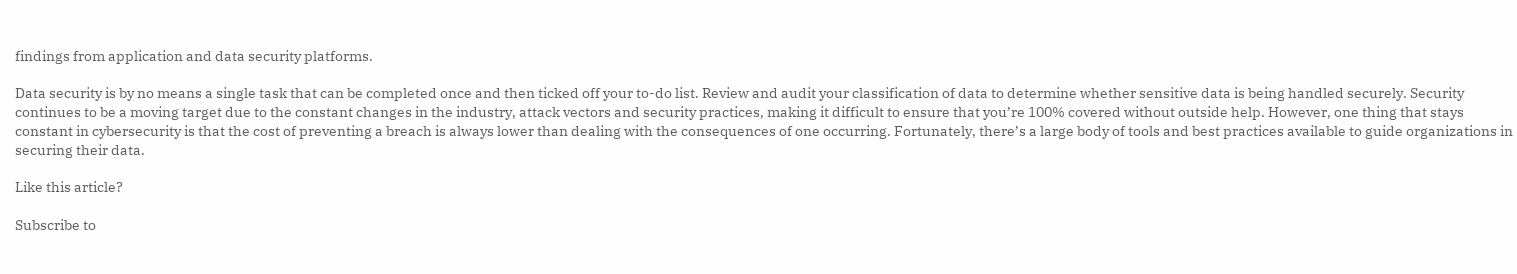findings from application and data security platforms.

Data security is by no means a single task that can be completed once and then ticked off your to-do list. Review and audit your classification of data to determine whether sensitive data is being handled securely. Security continues to be a moving target due to the constant changes in the industry, attack vectors and security practices, making it difficult to ensure that you’re 100% covered without outside help. However, one thing that stays constant in cybersecurity is that the cost of preventing a breach is always lower than dealing with the consequences of one occurring. Fortunately, there’s a large body of tools and best practices available to guide organizations in securing their data.

Like this article?

Subscribe to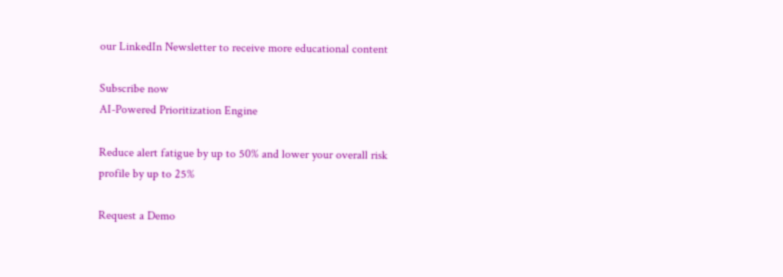our LinkedIn Newsletter to receive more educational content

Subscribe now
AI-Powered Prioritization Engine

Reduce alert fatigue by up to 50% and lower your overall risk profile by up to 25%

Request a Demo